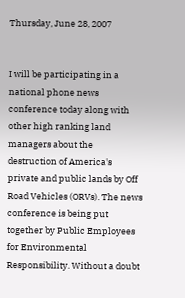Thursday, June 28, 2007


I will be participating in a national phone news conference today along with other high ranking land managers about the destruction of America's private and public lands by Off Road Vehicles (ORVs). The news conference is being put together by Public Employees for Environmental Responsibility. Without a doubt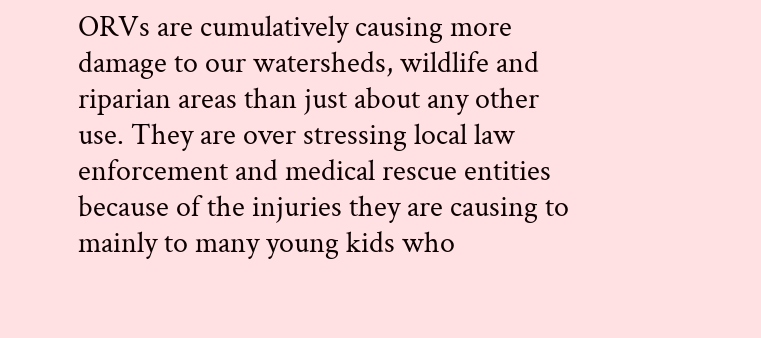ORVs are cumulatively causing more damage to our watersheds, wildlife and riparian areas than just about any other use. They are over stressing local law enforcement and medical rescue entities because of the injuries they are causing to mainly to many young kids who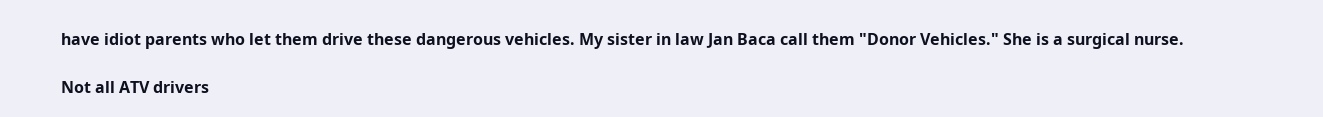have idiot parents who let them drive these dangerous vehicles. My sister in law Jan Baca call them "Donor Vehicles." She is a surgical nurse.

Not all ATV drivers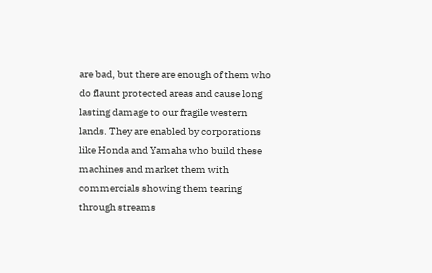are bad, but there are enough of them who do flaunt protected areas and cause long lasting damage to our fragile western lands. They are enabled by corporations like Honda and Yamaha who build these machines and market them with commercials showing them tearing through streams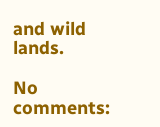and wild lands.

No comments: